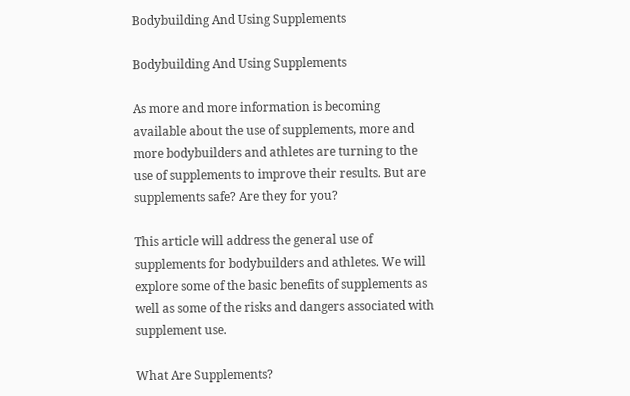Bodybuilding And Using Supplements

Bodybuilding And Using Supplements

As more and more information is becoming available about the use of supplements, more and  more bodybuilders and athletes are turning to the use of supplements to improve their results. But are supplements safe? Are they for you?

This article will address the general use of supplements for bodybuilders and athletes. We will explore some of the basic benefits of supplements as well as some of the risks and dangers associated with supplement use.

What Are Supplements?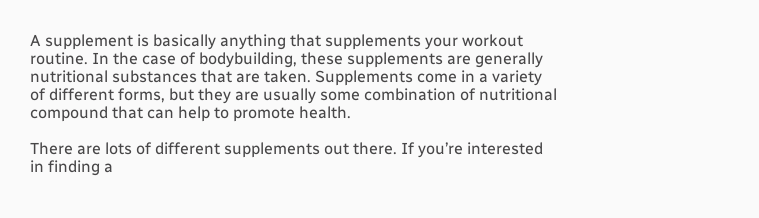A supplement is basically anything that supplements your workout routine. In the case of bodybuilding, these supplements are generally nutritional substances that are taken. Supplements come in a variety of different forms, but they are usually some combination of nutritional compound that can help to promote health.

There are lots of different supplements out there. If you’re interested in finding a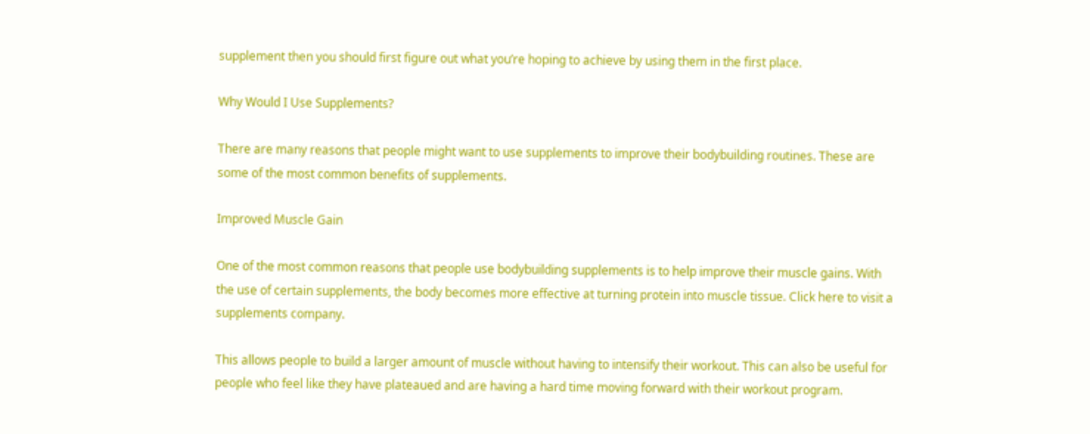supplement then you should first figure out what you’re hoping to achieve by using them in the first place.

Why Would I Use Supplements?

There are many reasons that people might want to use supplements to improve their bodybuilding routines. These are some of the most common benefits of supplements.

Improved Muscle Gain

One of the most common reasons that people use bodybuilding supplements is to help improve their muscle gains. With the use of certain supplements, the body becomes more effective at turning protein into muscle tissue. Click here to visit a supplements company.

This allows people to build a larger amount of muscle without having to intensify their workout. This can also be useful for people who feel like they have plateaued and are having a hard time moving forward with their workout program.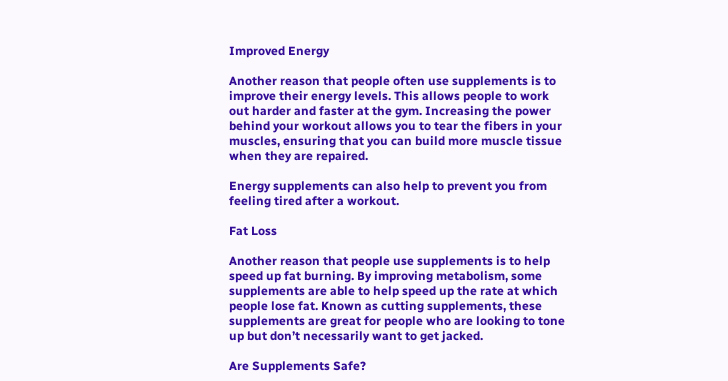Improved Energy

Another reason that people often use supplements is to improve their energy levels. This allows people to work out harder and faster at the gym. Increasing the power behind your workout allows you to tear the fibers in your muscles, ensuring that you can build more muscle tissue when they are repaired.

Energy supplements can also help to prevent you from feeling tired after a workout.

Fat Loss

Another reason that people use supplements is to help speed up fat burning. By improving metabolism, some supplements are able to help speed up the rate at which people lose fat. Known as cutting supplements, these supplements are great for people who are looking to tone up but don’t necessarily want to get jacked.

Are Supplements Safe?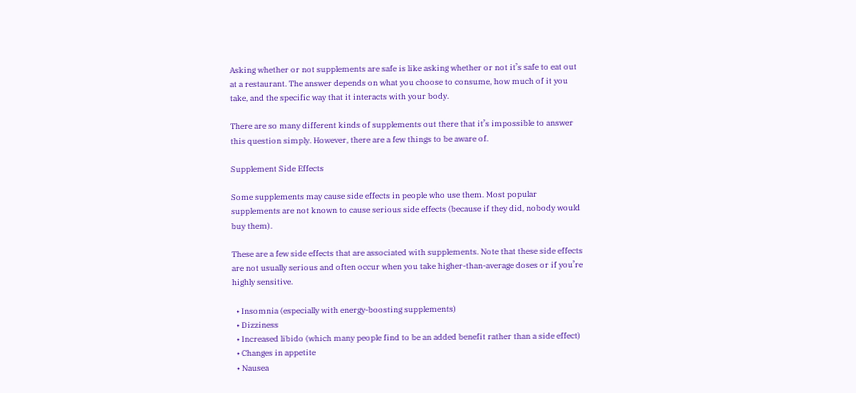Asking whether or not supplements are safe is like asking whether or not it’s safe to eat out at a restaurant. The answer depends on what you choose to consume, how much of it you take, and the specific way that it interacts with your body.

There are so many different kinds of supplements out there that it’s impossible to answer this question simply. However, there are a few things to be aware of.

Supplement Side Effects

Some supplements may cause side effects in people who use them. Most popular supplements are not known to cause serious side effects (because if they did, nobody would buy them).

These are a few side effects that are associated with supplements. Note that these side effects are not usually serious and often occur when you take higher-than-average doses or if you’re highly sensitive.

  • Insomnia (especially with energy-boosting supplements)
  • Dizziness
  • Increased libido (which many people find to be an added benefit rather than a side effect)
  • Changes in appetite
  • Nausea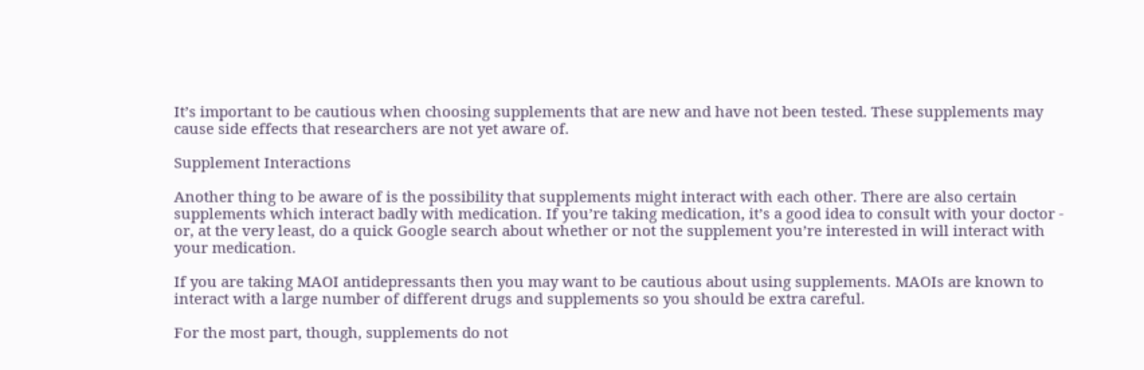It’s important to be cautious when choosing supplements that are new and have not been tested. These supplements may cause side effects that researchers are not yet aware of.

Supplement Interactions

Another thing to be aware of is the possibility that supplements might interact with each other. There are also certain supplements which interact badly with medication. If you’re taking medication, it’s a good idea to consult with your doctor - or, at the very least, do a quick Google search about whether or not the supplement you’re interested in will interact with your medication.

If you are taking MAOI antidepressants then you may want to be cautious about using supplements. MAOIs are known to interact with a large number of different drugs and supplements so you should be extra careful.

For the most part, though, supplements do not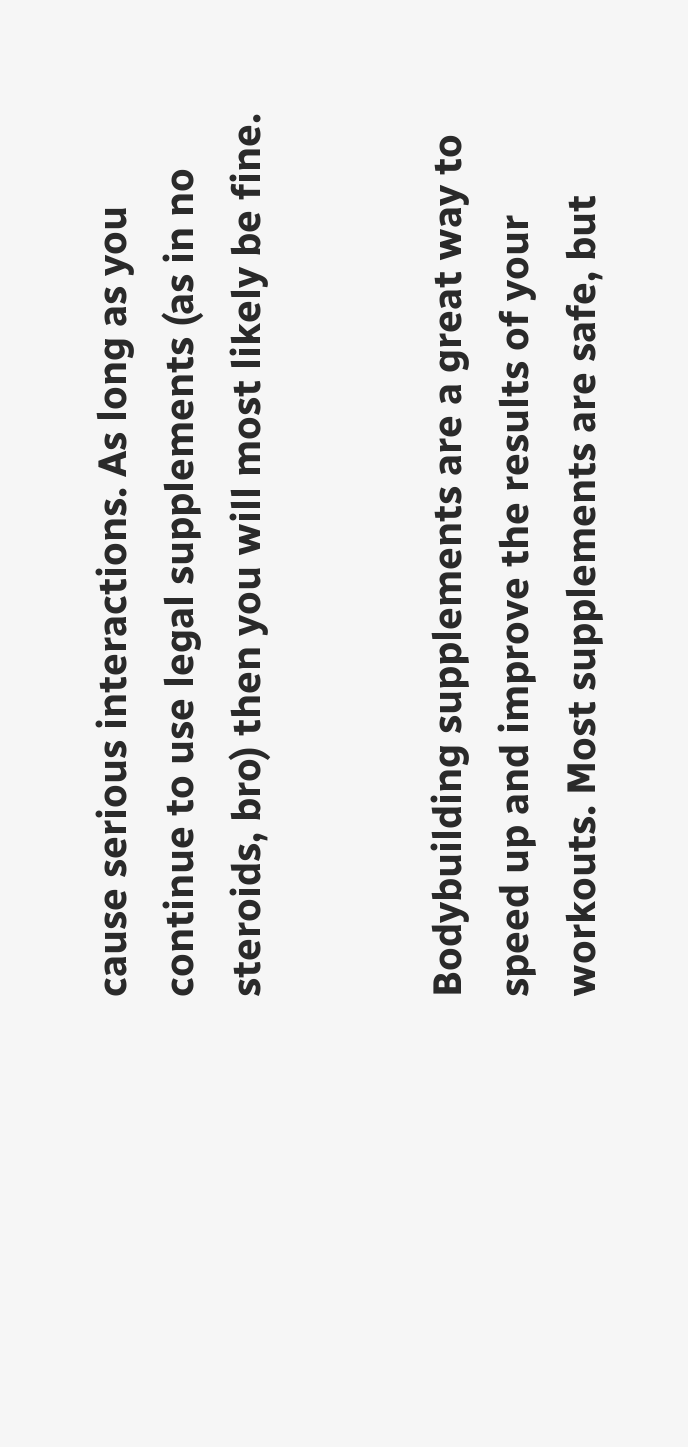cause serious interactions. As long as you continue to use legal supplements (as in no steroids, bro) then you will most likely be fine.


Bodybuilding supplements are a great way to speed up and improve the results of your workouts. Most supplements are safe, but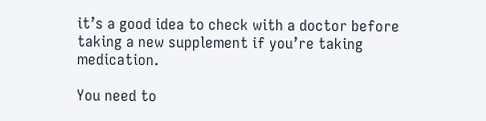it’s a good idea to check with a doctor before taking a new supplement if you’re taking medication.

You need to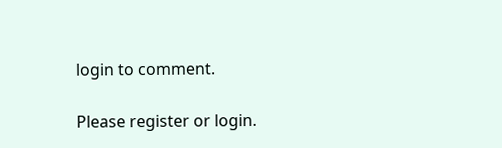login to comment.

Please register or login.